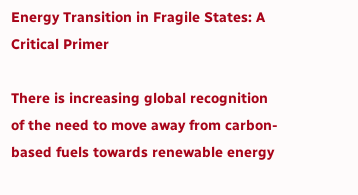Energy Transition in Fragile States: A Critical Primer

There is increasing global recognition of the need to move away from carbon-based fuels towards renewable energy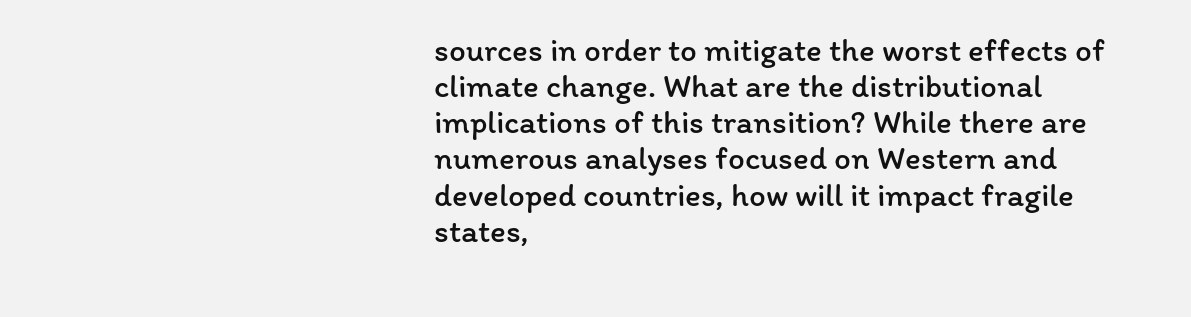sources in order to mitigate the worst effects of climate change. What are the distributional implications of this transition? While there are numerous analyses focused on Western and developed countries, how will it impact fragile states,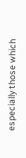especially those which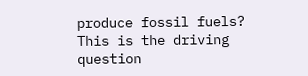produce fossil fuels? This is the driving question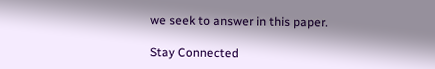we seek to answer in this paper.

Stay Connected